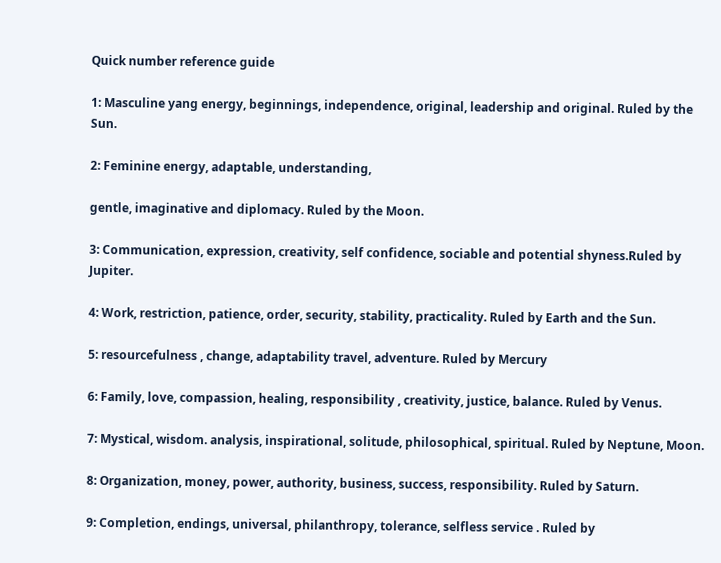Quick number reference guide

1: Masculine yang energy, beginnings, independence, original, leadership and original. Ruled by the Sun.

2: Feminine energy, adaptable, understanding,

gentle, imaginative and diplomacy. Ruled by the Moon.

3: Communication, expression, creativity, self confidence, sociable and potential shyness.Ruled by Jupiter.

4: Work, restriction, patience, order, security, stability, practicality. Ruled by Earth and the Sun.

5: resourcefulness , change, adaptability travel, adventure. Ruled by Mercury

6: Family, love, compassion, healing, responsibility , creativity, justice, balance. Ruled by Venus.

7: Mystical, wisdom. analysis, inspirational, solitude, philosophical, spiritual. Ruled by Neptune, Moon.

8: Organization, money, power, authority, business, success, responsibility. Ruled by Saturn.

9: Completion, endings, universal, philanthropy, tolerance, selfless service . Ruled by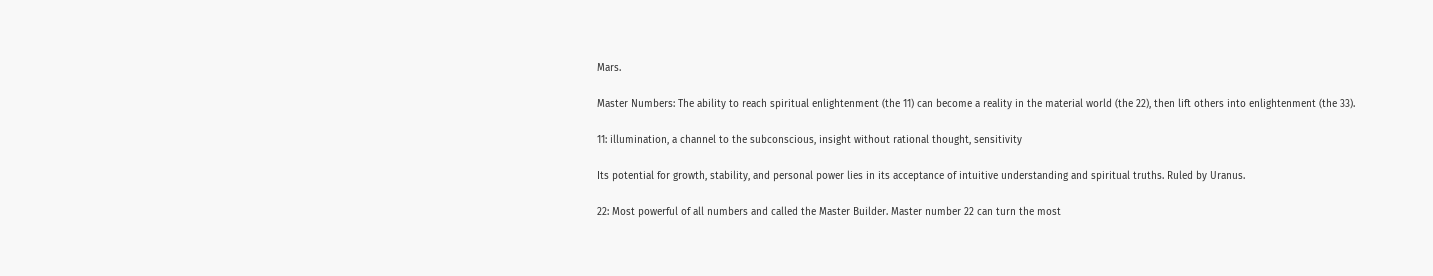Mars.

Master Numbers: The ability to reach spiritual enlightenment (the 11) can become a reality in the material world (the 22), then lift others into enlightenment (the 33).

11: illumination, a channel to the subconscious, insight without rational thought, sensitivity

Its potential for growth, stability, and personal power lies in its acceptance of intuitive understanding and spiritual truths. Ruled by Uranus.

22: Most powerful of all numbers and called the Master Builder. Master number 22 can turn the most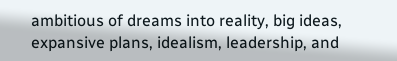ambitious of dreams into reality, big ideas, expansive plans, idealism, leadership, and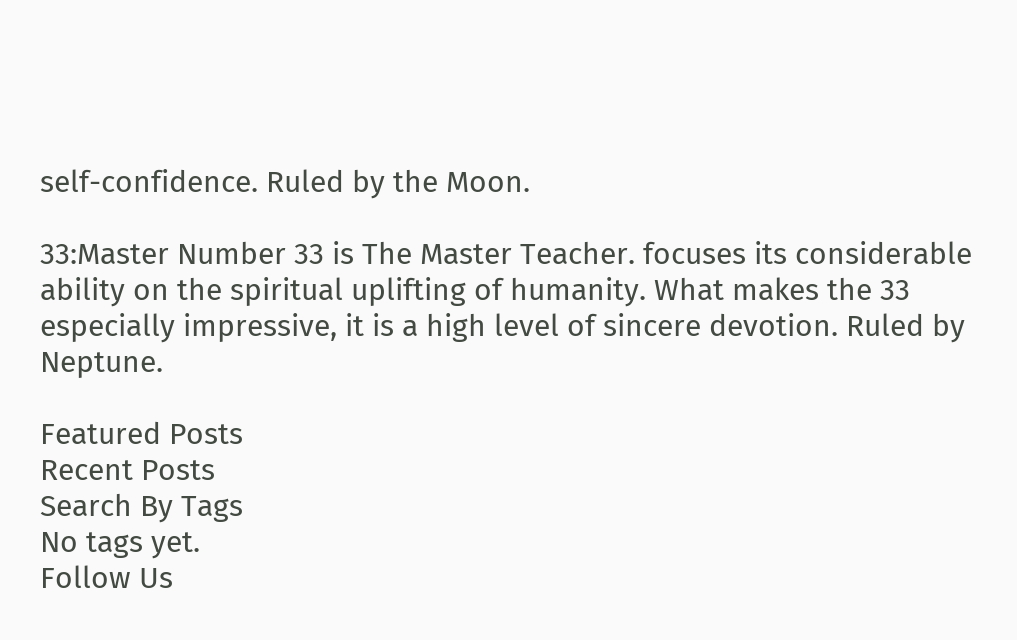self-confidence. Ruled by the Moon.

33:Master Number 33 is The Master Teacher. focuses its considerable ability on the spiritual uplifting of humanity. What makes the 33 especially impressive, it is a high level of sincere devotion. Ruled by Neptune.

Featured Posts
Recent Posts
Search By Tags
No tags yet.
Follow Us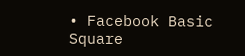• Facebook Basic Square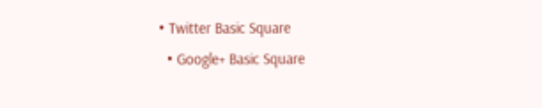• Twitter Basic Square
  • Google+ Basic Square